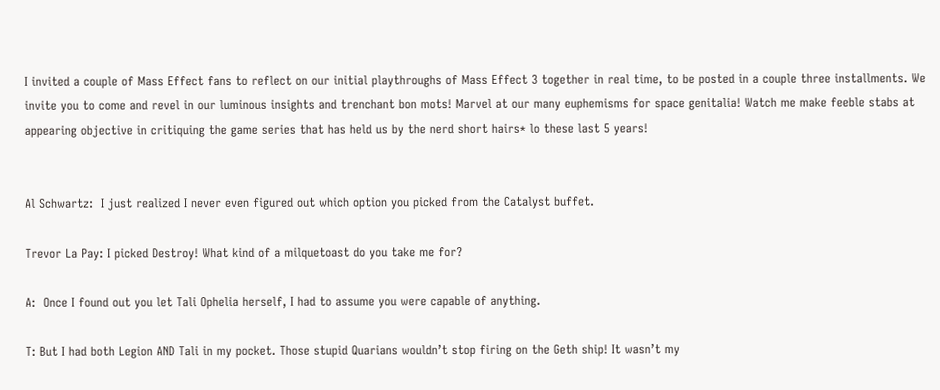I invited a couple of Mass Effect fans to reflect on our initial playthroughs of Mass Effect 3 together in real time, to be posted in a couple three installments. We invite you to come and revel in our luminous insights and trenchant bon mots! Marvel at our many euphemisms for space genitalia! Watch me make feeble stabs at appearing objective in critiquing the game series that has held us by the nerd short hairs* lo these last 5 years!


Al Schwartz:  I just realized I never even figured out which option you picked from the Catalyst buffet.

Trevor La Pay: I picked Destroy! What kind of a milquetoast do you take me for?

A:  Once I found out you let Tali Ophelia herself, I had to assume you were capable of anything.

T: But I had both Legion AND Tali in my pocket. Those stupid Quarians wouldn’t stop firing on the Geth ship! It wasn’t my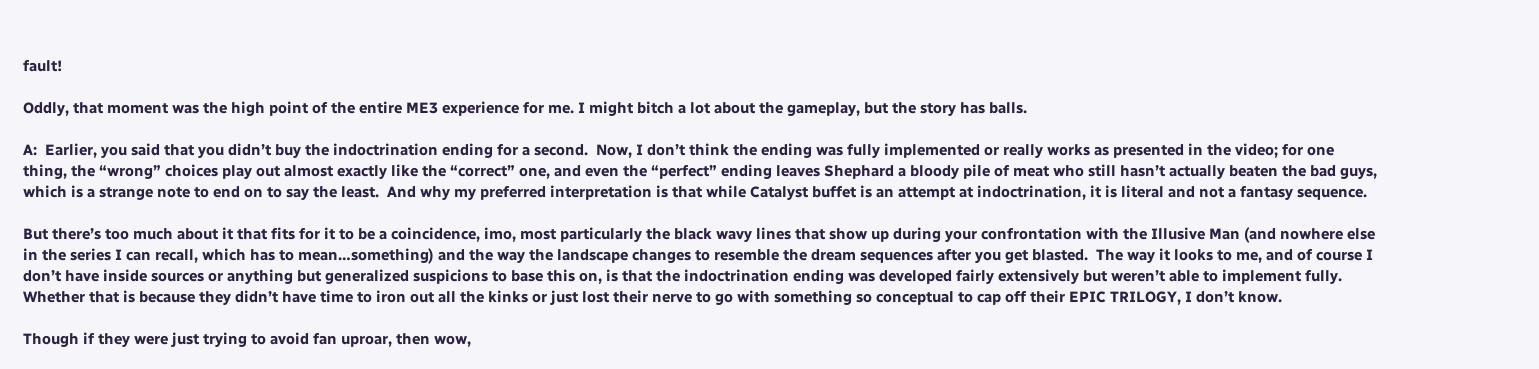fault!

Oddly, that moment was the high point of the entire ME3 experience for me. I might bitch a lot about the gameplay, but the story has balls.

A:  Earlier, you said that you didn’t buy the indoctrination ending for a second.  Now, I don’t think the ending was fully implemented or really works as presented in the video; for one thing, the “wrong” choices play out almost exactly like the “correct” one, and even the “perfect” ending leaves Shephard a bloody pile of meat who still hasn’t actually beaten the bad guys, which is a strange note to end on to say the least.  And why my preferred interpretation is that while Catalyst buffet is an attempt at indoctrination, it is literal and not a fantasy sequence.

But there’s too much about it that fits for it to be a coincidence, imo, most particularly the black wavy lines that show up during your confrontation with the Illusive Man (and nowhere else in the series I can recall, which has to mean…something) and the way the landscape changes to resemble the dream sequences after you get blasted.  The way it looks to me, and of course I don’t have inside sources or anything but generalized suspicions to base this on, is that the indoctrination ending was developed fairly extensively but weren’t able to implement fully.  Whether that is because they didn’t have time to iron out all the kinks or just lost their nerve to go with something so conceptual to cap off their EPIC TRILOGY, I don’t know.

Though if they were just trying to avoid fan uproar, then wow,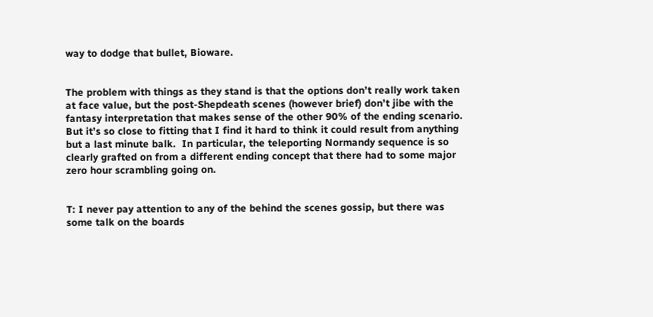way to dodge that bullet, Bioware.


The problem with things as they stand is that the options don’t really work taken at face value, but the post-Shepdeath scenes (however brief) don’t jibe with the fantasy interpretation that makes sense of the other 90% of the ending scenario.  But it’s so close to fitting that I find it hard to think it could result from anything but a last minute balk.  In particular, the teleporting Normandy sequence is so clearly grafted on from a different ending concept that there had to some major zero hour scrambling going on.


T: I never pay attention to any of the behind the scenes gossip, but there was some talk on the boards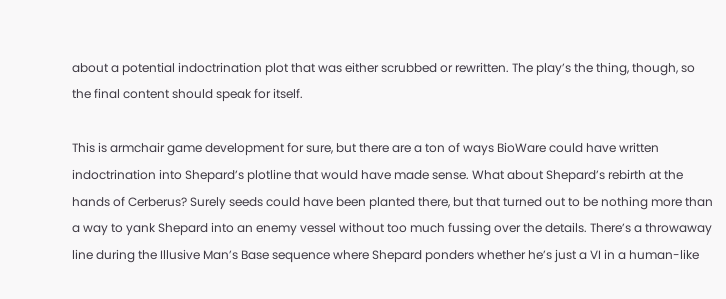about a potential indoctrination plot that was either scrubbed or rewritten. The play’s the thing, though, so the final content should speak for itself.

This is armchair game development for sure, but there are a ton of ways BioWare could have written indoctrination into Shepard’s plotline that would have made sense. What about Shepard’s rebirth at the hands of Cerberus? Surely seeds could have been planted there, but that turned out to be nothing more than a way to yank Shepard into an enemy vessel without too much fussing over the details. There’s a throwaway line during the Illusive Man’s Base sequence where Shepard ponders whether he’s just a VI in a human-like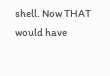shell. Now THAT would have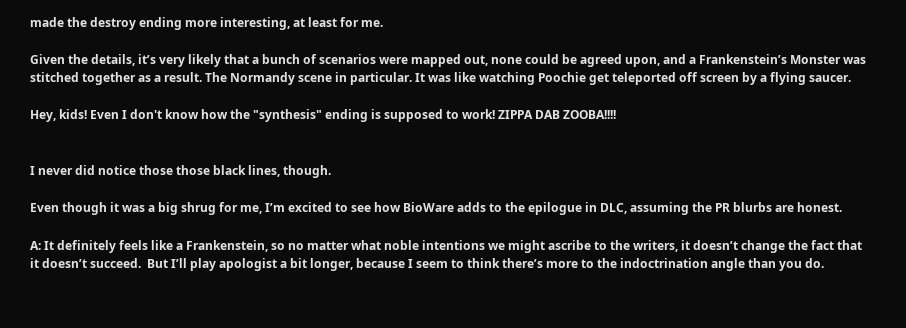made the destroy ending more interesting, at least for me.

Given the details, it’s very likely that a bunch of scenarios were mapped out, none could be agreed upon, and a Frankenstein’s Monster was stitched together as a result. The Normandy scene in particular. It was like watching Poochie get teleported off screen by a flying saucer.

Hey, kids! Even I don't know how the "synthesis" ending is supposed to work! ZIPPA DAB ZOOBA!!!!


I never did notice those those black lines, though.

Even though it was a big shrug for me, I’m excited to see how BioWare adds to the epilogue in DLC, assuming the PR blurbs are honest.

A: It definitely feels like a Frankenstein, so no matter what noble intentions we might ascribe to the writers, it doesn’t change the fact that it doesn’t succeed.  But I’ll play apologist a bit longer, because I seem to think there’s more to the indoctrination angle than you do.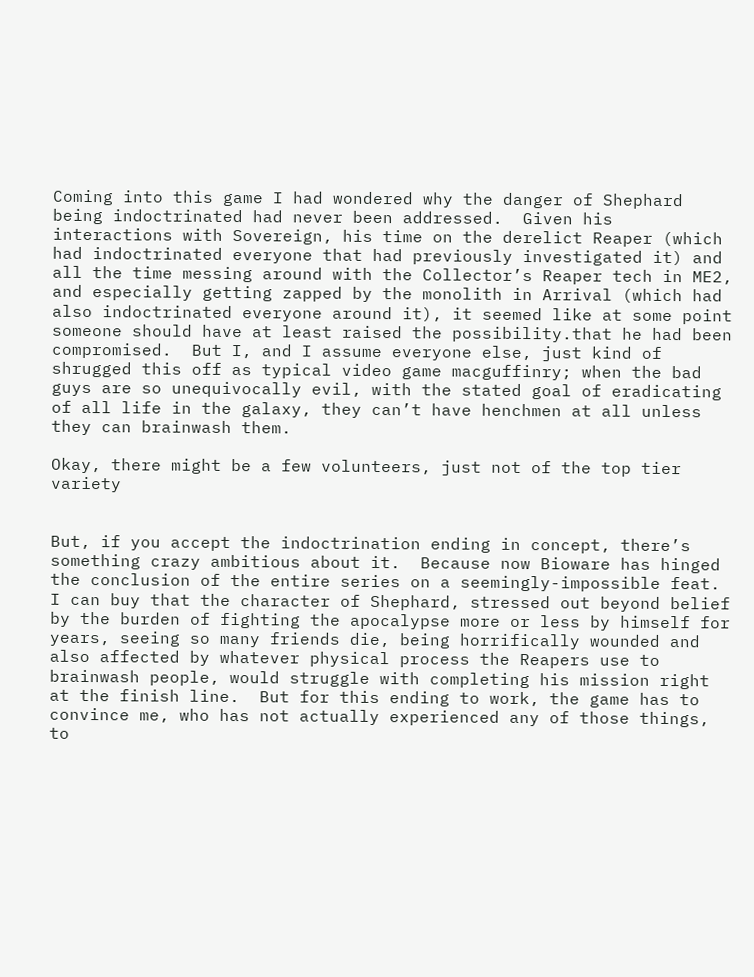Coming into this game I had wondered why the danger of Shephard being indoctrinated had never been addressed.  Given his interactions with Sovereign, his time on the derelict Reaper (which had indoctrinated everyone that had previously investigated it) and all the time messing around with the Collector’s Reaper tech in ME2, and especially getting zapped by the monolith in Arrival (which had also indoctrinated everyone around it), it seemed like at some point someone should have at least raised the possibility.that he had been compromised.  But I, and I assume everyone else, just kind of shrugged this off as typical video game macguffinry; when the bad guys are so unequivocally evil, with the stated goal of eradicating of all life in the galaxy, they can’t have henchmen at all unless they can brainwash them.

Okay, there might be a few volunteers, just not of the top tier variety


But, if you accept the indoctrination ending in concept, there’s something crazy ambitious about it.  Because now Bioware has hinged the conclusion of the entire series on a seemingly-impossible feat.  I can buy that the character of Shephard, stressed out beyond belief by the burden of fighting the apocalypse more or less by himself for years, seeing so many friends die, being horrifically wounded and also affected by whatever physical process the Reapers use to brainwash people, would struggle with completing his mission right at the finish line.  But for this ending to work, the game has to convince me, who has not actually experienced any of those things, to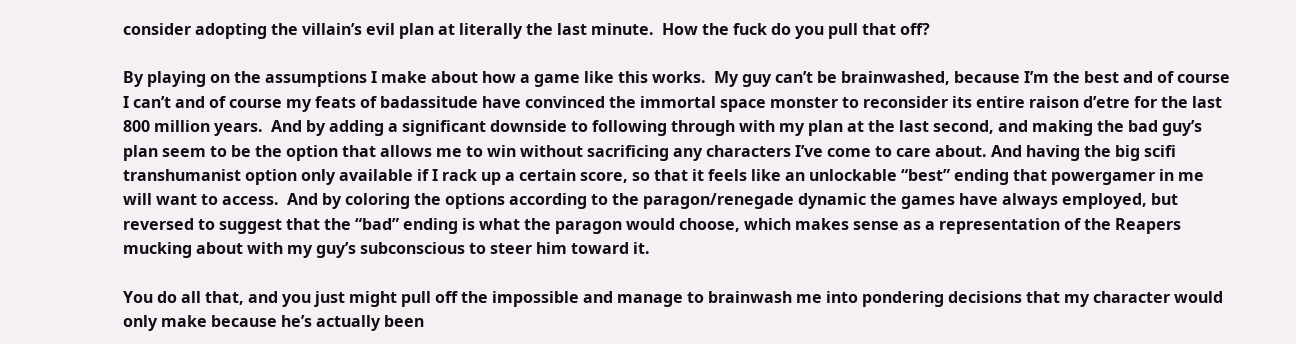consider adopting the villain’s evil plan at literally the last minute.  How the fuck do you pull that off?

By playing on the assumptions I make about how a game like this works.  My guy can’t be brainwashed, because I’m the best and of course I can’t and of course my feats of badassitude have convinced the immortal space monster to reconsider its entire raison d’etre for the last 800 million years.  And by adding a significant downside to following through with my plan at the last second, and making the bad guy’s plan seem to be the option that allows me to win without sacrificing any characters I’ve come to care about. And having the big scifi transhumanist option only available if I rack up a certain score, so that it feels like an unlockable “best” ending that powergamer in me will want to access.  And by coloring the options according to the paragon/renegade dynamic the games have always employed, but reversed to suggest that the “bad” ending is what the paragon would choose, which makes sense as a representation of the Reapers mucking about with my guy’s subconscious to steer him toward it.

You do all that, and you just might pull off the impossible and manage to brainwash me into pondering decisions that my character would only make because he’s actually been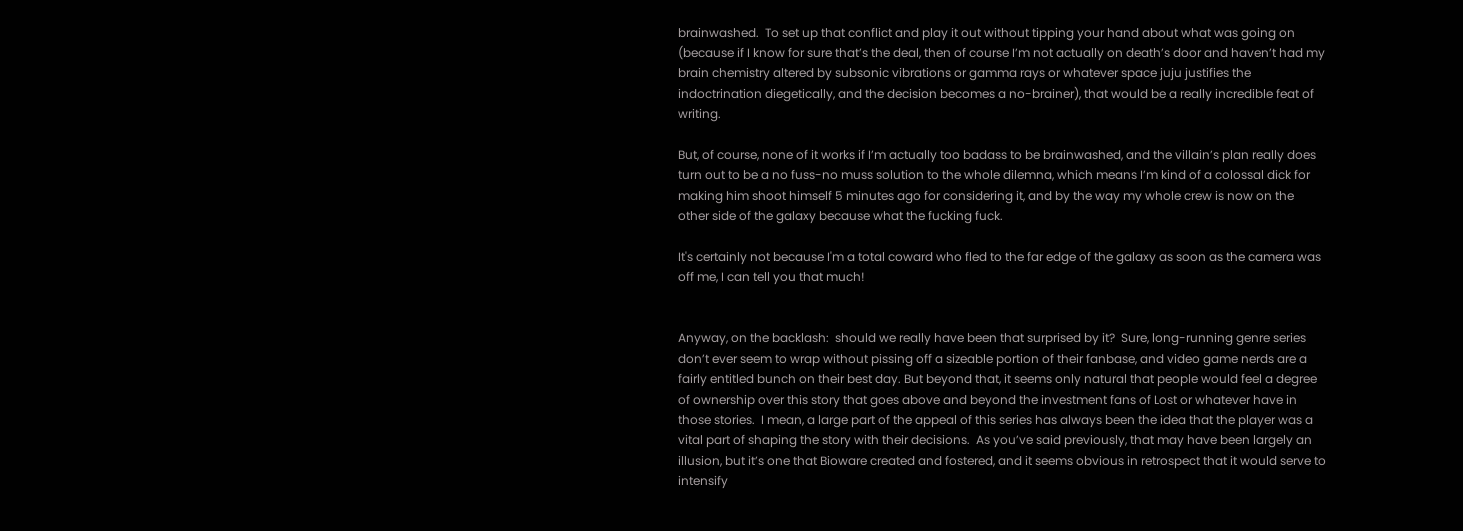brainwashed.  To set up that conflict and play it out without tipping your hand about what was going on (because if I know for sure that’s the deal, then of course I’m not actually on death’s door and haven’t had my brain chemistry altered by subsonic vibrations or gamma rays or whatever space juju justifies the indoctrination diegetically, and the decision becomes a no-brainer), that would be a really incredible feat of writing.

But, of course, none of it works if I’m actually too badass to be brainwashed, and the villain’s plan really does turn out to be a no fuss-no muss solution to the whole dilemna, which means I’m kind of a colossal dick for making him shoot himself 5 minutes ago for considering it, and by the way my whole crew is now on the other side of the galaxy because what the fucking fuck.

It's certainly not because I'm a total coward who fled to the far edge of the galaxy as soon as the camera was off me, I can tell you that much!


Anyway, on the backlash:  should we really have been that surprised by it?  Sure, long-running genre series don’t ever seem to wrap without pissing off a sizeable portion of their fanbase, and video game nerds are a fairly entitled bunch on their best day. But beyond that, it seems only natural that people would feel a degree of ownership over this story that goes above and beyond the investment fans of Lost or whatever have in those stories.  I mean, a large part of the appeal of this series has always been the idea that the player was a vital part of shaping the story with their decisions.  As you’ve said previously, that may have been largely an illusion, but it’s one that Bioware created and fostered, and it seems obvious in retrospect that it would serve to intensify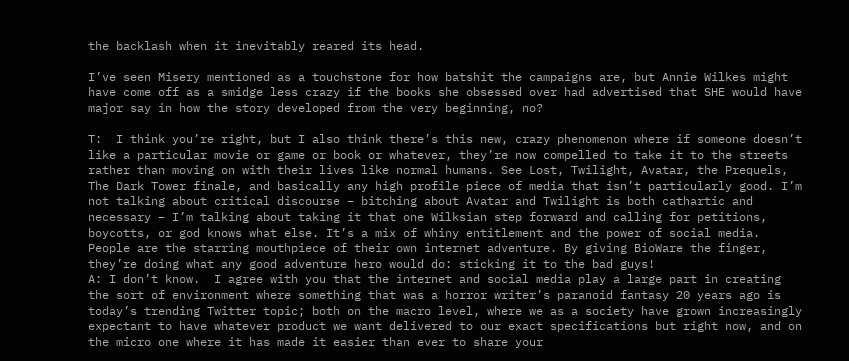the backlash when it inevitably reared its head.

I’ve seen Misery mentioned as a touchstone for how batshit the campaigns are, but Annie Wilkes might have come off as a smidge less crazy if the books she obsessed over had advertised that SHE would have major say in how the story developed from the very beginning, no?

T:  I think you’re right, but I also think there’s this new, crazy phenomenon where if someone doesn’t like a particular movie or game or book or whatever, they’re now compelled to take it to the streets rather than moving on with their lives like normal humans. See Lost, Twilight, Avatar, the Prequels, The Dark Tower finale, and basically any high profile piece of media that isn’t particularly good. I’m not talking about critical discourse – bitching about Avatar and Twilight is both cathartic and necessary – I’m talking about taking it that one Wilksian step forward and calling for petitions, boycotts, or god knows what else. It’s a mix of whiny entitlement and the power of social media. People are the starring mouthpiece of their own internet adventure. By giving BioWare the finger, they’re doing what any good adventure hero would do: sticking it to the bad guys!
A: I don’t know.  I agree with you that the internet and social media play a large part in creating the sort of environment where something that was a horror writer’s paranoid fantasy 20 years ago is today’s trending Twitter topic; both on the macro level, where we as a society have grown increasingly expectant to have whatever product we want delivered to our exact specifications but right now, and on the micro one where it has made it easier than ever to share your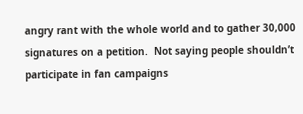angry rant with the whole world and to gather 30,000 signatures on a petition.  Not saying people shouldn’t participate in fan campaigns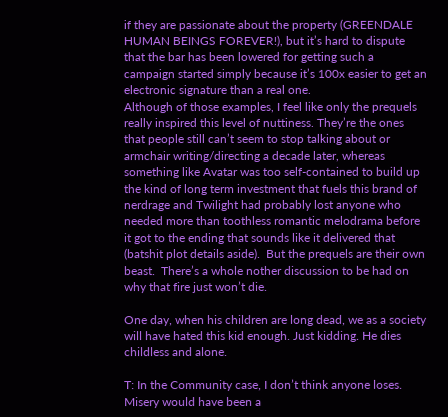if they are passionate about the property (GREENDALE HUMAN BEINGS FOREVER!), but it’s hard to dispute that the bar has been lowered for getting such a campaign started simply because it’s 100x easier to get an electronic signature than a real one.
Although of those examples, I feel like only the prequels really inspired this level of nuttiness. They’re the ones that people still can’t seem to stop talking about or armchair writing/directing a decade later, whereas something like Avatar was too self-contained to build up the kind of long term investment that fuels this brand of nerdrage and Twilight had probably lost anyone who needed more than toothless romantic melodrama before it got to the ending that sounds like it delivered that (batshit plot details aside).  But the prequels are their own beast.  There’s a whole nother discussion to be had on why that fire just won’t die.

One day, when his children are long dead, we as a society will have hated this kid enough. Just kidding. He dies childless and alone.

T: In the Community case, I don’t think anyone loses. Misery would have been a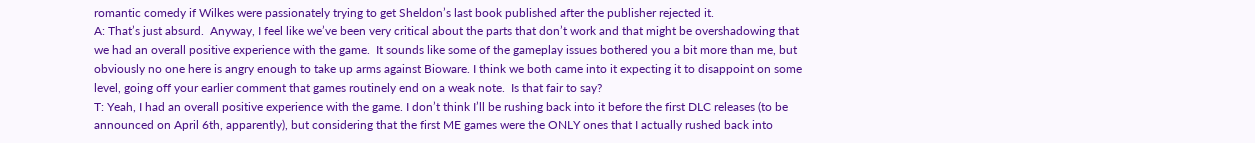romantic comedy if Wilkes were passionately trying to get Sheldon’s last book published after the publisher rejected it.
A: That’s just absurd.  Anyway, I feel like we’ve been very critical about the parts that don’t work and that might be overshadowing that we had an overall positive experience with the game.  It sounds like some of the gameplay issues bothered you a bit more than me, but obviously no one here is angry enough to take up arms against Bioware. I think we both came into it expecting it to disappoint on some level, going off your earlier comment that games routinely end on a weak note.  Is that fair to say?
T: Yeah, I had an overall positive experience with the game. I don’t think I’ll be rushing back into it before the first DLC releases (to be announced on April 6th, apparently), but considering that the first ME games were the ONLY ones that I actually rushed back into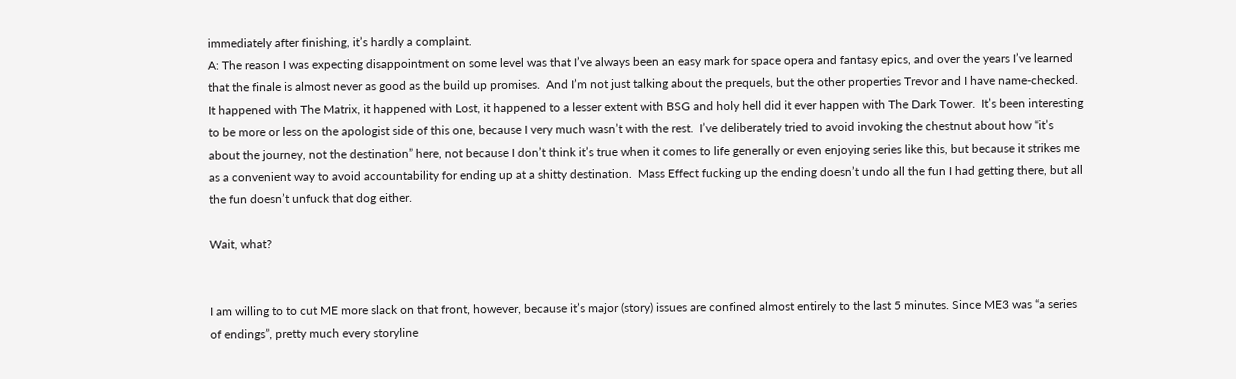immediately after finishing, it’s hardly a complaint.
A: The reason I was expecting disappointment on some level was that I’ve always been an easy mark for space opera and fantasy epics, and over the years I’ve learned that the finale is almost never as good as the build up promises.  And I’m not just talking about the prequels, but the other properties Trevor and I have name-checked.  It happened with The Matrix, it happened with Lost, it happened to a lesser extent with BSG and holy hell did it ever happen with The Dark Tower.  It’s been interesting to be more or less on the apologist side of this one, because I very much wasn’t with the rest.  I’ve deliberately tried to avoid invoking the chestnut about how “it’s about the journey, not the destination” here, not because I don’t think it’s true when it comes to life generally or even enjoying series like this, but because it strikes me as a convenient way to avoid accountability for ending up at a shitty destination.  Mass Effect fucking up the ending doesn’t undo all the fun I had getting there, but all the fun doesn’t unfuck that dog either.

Wait, what?


I am willing to to cut ME more slack on that front, however, because it’s major (story) issues are confined almost entirely to the last 5 minutes. Since ME3 was “a series of endings”, pretty much every storyline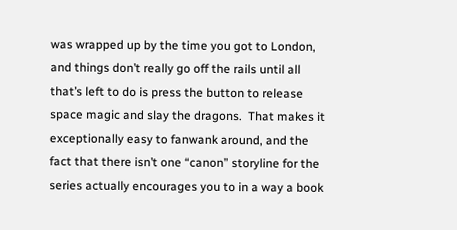was wrapped up by the time you got to London, and things don’t really go off the rails until all that’s left to do is press the button to release space magic and slay the dragons.  That makes it exceptionally easy to fanwank around, and the fact that there isn’t one “canon” storyline for the series actually encourages you to in a way a book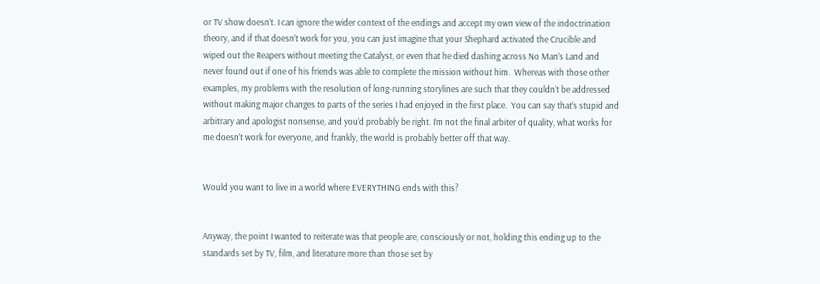or TV show doesn’t. I can ignore the wider context of the endings and accept my own view of the indoctrination theory, and if that doesn’t work for you, you can just imagine that your Shephard activated the Crucible and wiped out the Reapers without meeting the Catalyst, or even that he died dashing across No Man’s Land and never found out if one of his friends was able to complete the mission without him.  Whereas with those other examples, my problems with the resolution of long-running storylines are such that they couldn’t be addressed without making major changes to parts of the series I had enjoyed in the first place.  You can say that’s stupid and arbitrary and apologist nonsense, and you’d probably be right. I’m not the final arbiter of quality, what works for me doesn’t work for everyone, and frankly, the world is probably better off that way.


Would you want to live in a world where EVERYTHING ends with this?


Anyway, the point I wanted to reiterate was that people are, consciously or not, holding this ending up to the standards set by TV, film, and literature more than those set by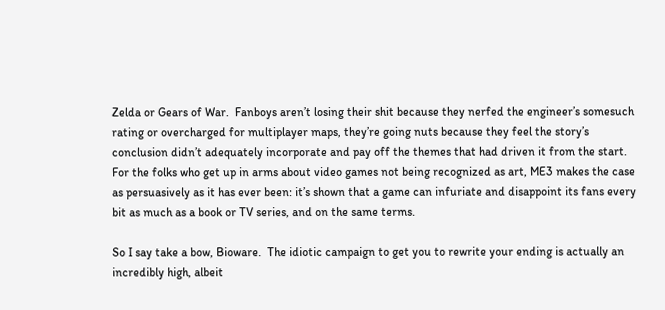Zelda or Gears of War.  Fanboys aren’t losing their shit because they nerfed the engineer’s somesuch rating or overcharged for multiplayer maps, they’re going nuts because they feel the story’s conclusion didn’t adequately incorporate and pay off the themes that had driven it from the start.  For the folks who get up in arms about video games not being recognized as art, ME3 makes the case as persuasively as it has ever been: it’s shown that a game can infuriate and disappoint its fans every bit as much as a book or TV series, and on the same terms.

So I say take a bow, Bioware.  The idiotic campaign to get you to rewrite your ending is actually an incredibly high, albeit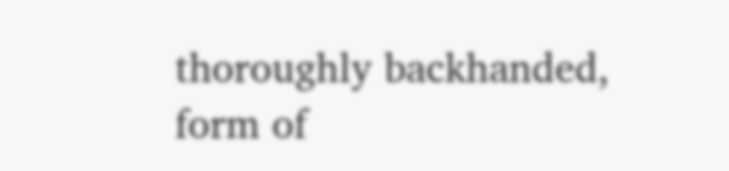thoroughly backhanded, form of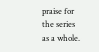praise for the series as a whole.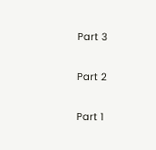Part 3

Part 2

Part 1